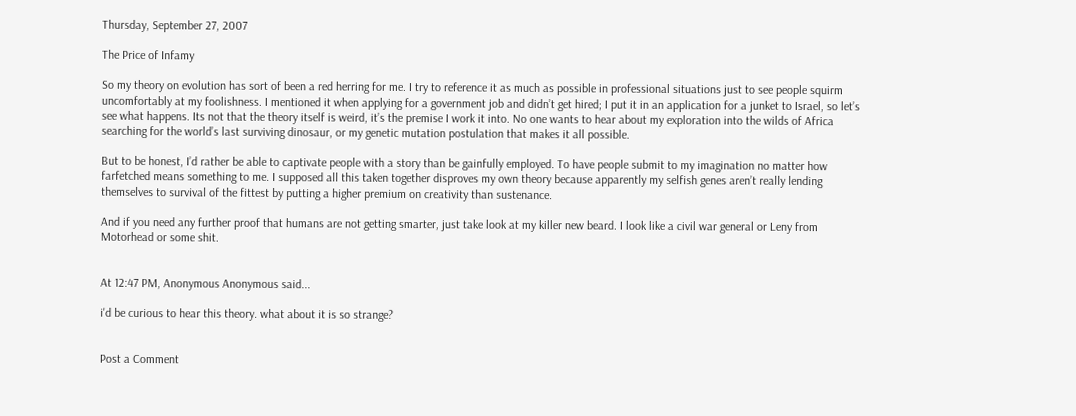Thursday, September 27, 2007

The Price of Infamy

So my theory on evolution has sort of been a red herring for me. I try to reference it as much as possible in professional situations just to see people squirm uncomfortably at my foolishness. I mentioned it when applying for a government job and didn’t get hired; I put it in an application for a junket to Israel, so let’s see what happens. Its not that the theory itself is weird, it’s the premise I work it into. No one wants to hear about my exploration into the wilds of Africa searching for the world’s last surviving dinosaur, or my genetic mutation postulation that makes it all possible.

But to be honest, I’d rather be able to captivate people with a story than be gainfully employed. To have people submit to my imagination no matter how farfetched means something to me. I supposed all this taken together disproves my own theory because apparently my selfish genes aren’t really lending themselves to survival of the fittest by putting a higher premium on creativity than sustenance.

And if you need any further proof that humans are not getting smarter, just take look at my killer new beard. I look like a civil war general or Leny from Motorhead or some shit.


At 12:47 PM, Anonymous Anonymous said...

i'd be curious to hear this theory. what about it is so strange?


Post a Comment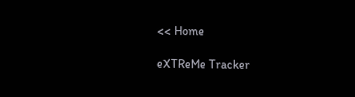<< Home

eXTReMe Tracker